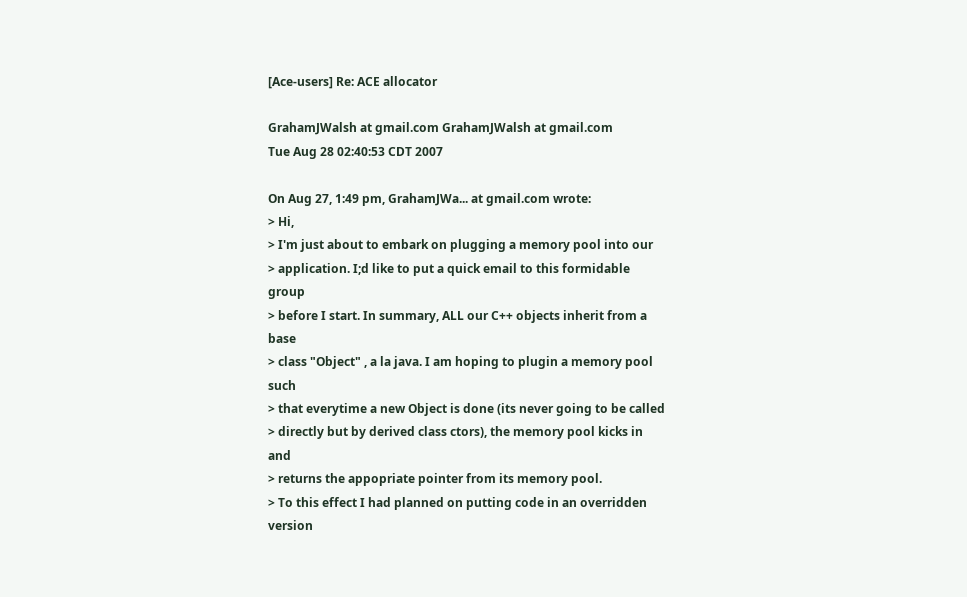[Ace-users] Re: ACE allocator

GrahamJWalsh at gmail.com GrahamJWalsh at gmail.com
Tue Aug 28 02:40:53 CDT 2007

On Aug 27, 1:49 pm, GrahamJWa... at gmail.com wrote:
> Hi,
> I'm just about to embark on plugging a memory pool into our
> application. I;d like to put a quick email to this formidable group
> before I start. In summary, ALL our C++ objects inherit from a base
> class "Object" , a la java. I am hoping to plugin a memory pool such
> that everytime a new Object is done (its never going to be called
> directly but by derived class ctors), the memory pool kicks in and
> returns the appopriate pointer from its memory pool.
> To this effect I had planned on putting code in an overridden version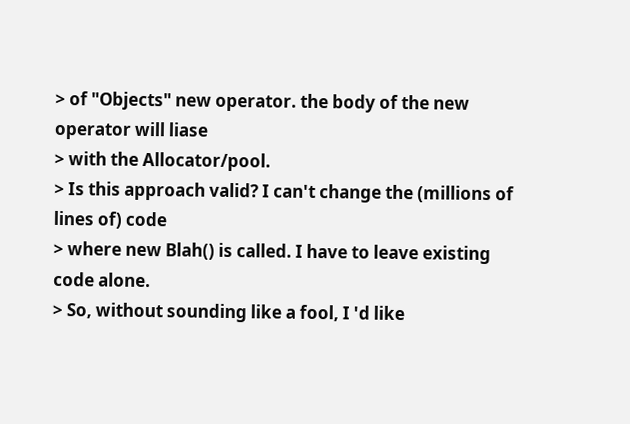> of "Objects" new operator. the body of the new operator will liase
> with the Allocator/pool.
> Is this approach valid? I can't change the (millions of lines of) code
> where new Blah() is called. I have to leave existing code alone.
> So, without sounding like a fool, I 'd like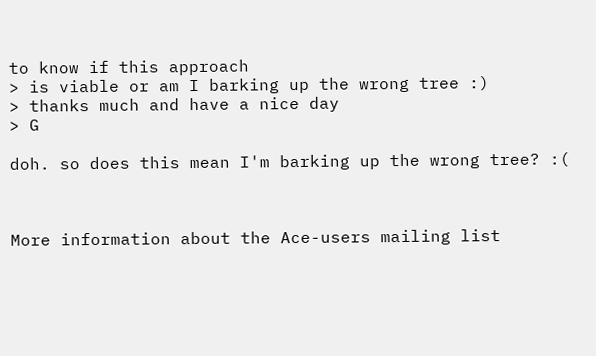to know if this approach
> is viable or am I barking up the wrong tree :)
> thanks much and have a nice day
> G

doh. so does this mean I'm barking up the wrong tree? :(



More information about the Ace-users mailing list